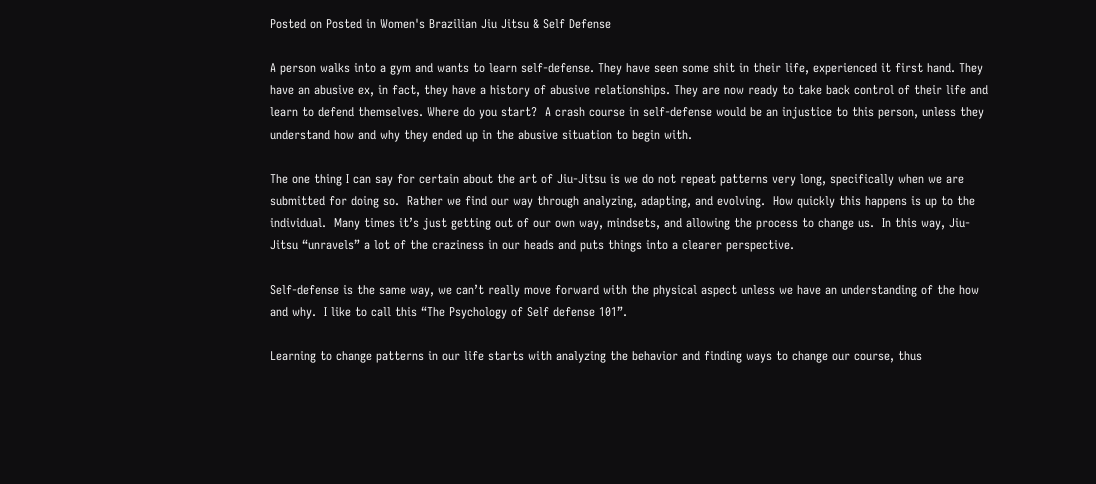Posted on Posted in Women's Brazilian Jiu Jitsu & Self Defense

A person walks into a gym and wants to learn self-defense. They have seen some shit in their life, experienced it first hand. They have an abusive ex, in fact, they have a history of abusive relationships. They are now ready to take back control of their life and learn to defend themselves. Where do you start?  A crash course in self-defense would be an injustice to this person, unless they understand how and why they ended up in the abusive situation to begin with.

The one thing I can say for certain about the art of Jiu-Jitsu is we do not repeat patterns very long, specifically when we are submitted for doing so.  Rather we find our way through analyzing, adapting, and evolving.  How quickly this happens is up to the individual.  Many times it’s just getting out of our own way, mindsets, and allowing the process to change us.  In this way, Jiu-Jitsu “unravels” a lot of the craziness in our heads and puts things into a clearer perspective.

Self-defense is the same way, we can’t really move forward with the physical aspect unless we have an understanding of the how and why.  I like to call this “The Psychology of Self defense 101”.

Learning to change patterns in our life starts with analyzing the behavior and finding ways to change our course, thus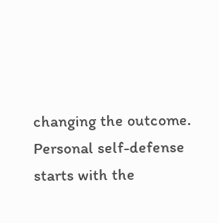changing the outcome.  Personal self-defense starts with the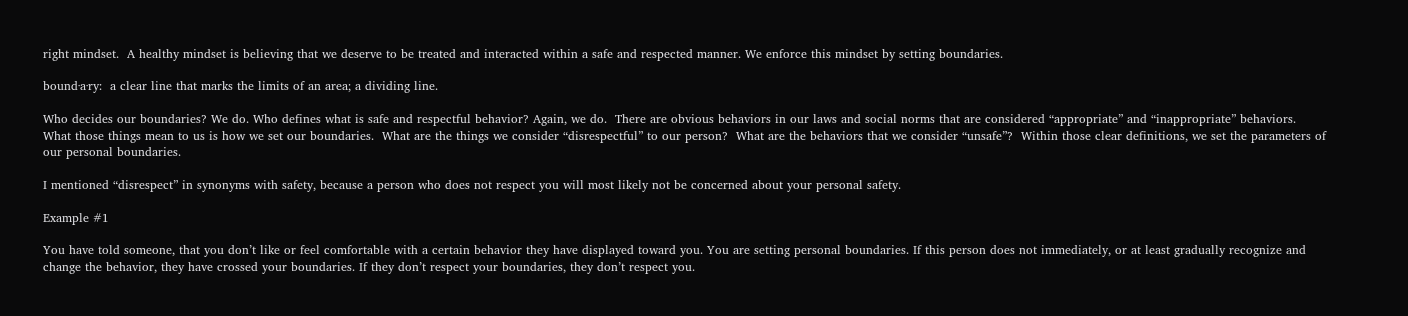right mindset.  A healthy mindset is believing that we deserve to be treated and interacted within a safe and respected manner. We enforce this mindset by setting boundaries.

bound·a·ry:  a clear line that marks the limits of an area; a dividing line.

Who decides our boundaries? We do. Who defines what is safe and respectful behavior? Again, we do.  There are obvious behaviors in our laws and social norms that are considered “appropriate” and “inappropriate” behaviors.  What those things mean to us is how we set our boundaries.  What are the things we consider “disrespectful” to our person?  What are the behaviors that we consider “unsafe”?  Within those clear definitions, we set the parameters of our personal boundaries.

I mentioned “disrespect” in synonyms with safety, because a person who does not respect you will most likely not be concerned about your personal safety.

Example #1

You have told someone, that you don’t like or feel comfortable with a certain behavior they have displayed toward you. You are setting personal boundaries. If this person does not immediately, or at least gradually recognize and change the behavior, they have crossed your boundaries. If they don’t respect your boundaries, they don’t respect you.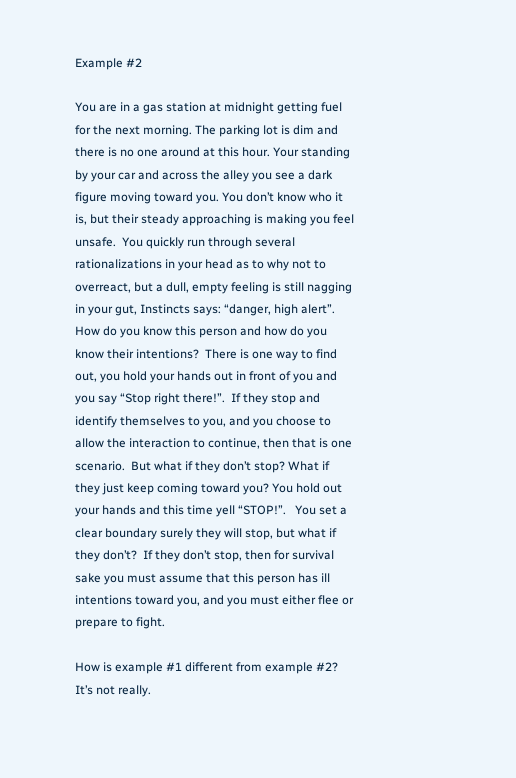Example #2

You are in a gas station at midnight getting fuel for the next morning. The parking lot is dim and there is no one around at this hour. Your standing by your car and across the alley you see a dark figure moving toward you. You don’t know who it is, but their steady approaching is making you feel unsafe.  You quickly run through several rationalizations in your head as to why not to overreact, but a dull, empty feeling is still nagging in your gut, Instincts says: “danger, high alert”.  How do you know this person and how do you know their intentions?  There is one way to find out, you hold your hands out in front of you and you say “Stop right there!”.  If they stop and identify themselves to you, and you choose to allow the interaction to continue, then that is one scenario.  But what if they don’t stop? What if they just keep coming toward you? You hold out your hands and this time yell “STOP!”.   You set a clear boundary surely they will stop, but what if they don’t?  If they don’t stop, then for survival sake you must assume that this person has ill intentions toward you, and you must either flee or prepare to fight.

How is example #1 different from example #2?  It’s not really.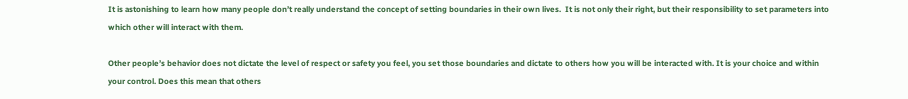It is astonishing to learn how many people don’t really understand the concept of setting boundaries in their own lives.  It is not only their right, but their responsibility to set parameters into which other will interact with them.

Other people’s behavior does not dictate the level of respect or safety you feel, you set those boundaries and dictate to others how you will be interacted with. It is your choice and within your control. Does this mean that others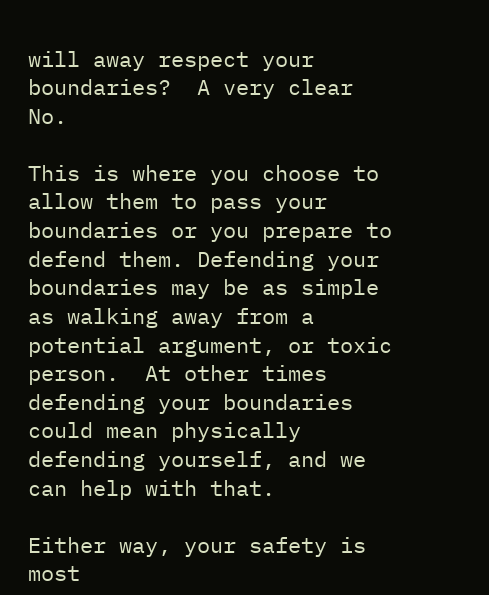will away respect your boundaries?  A very clear No.

This is where you choose to allow them to pass your boundaries or you prepare to defend them. Defending your boundaries may be as simple as walking away from a potential argument, or toxic person.  At other times defending your boundaries could mean physically defending yourself, and we can help with that.

Either way, your safety is most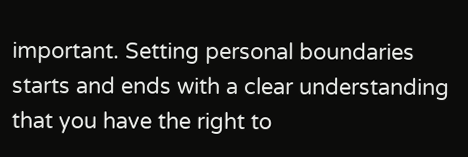important. Setting personal boundaries starts and ends with a clear understanding that you have the right to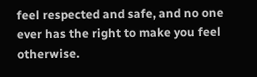feel respected and safe, and no one ever has the right to make you feel otherwise.